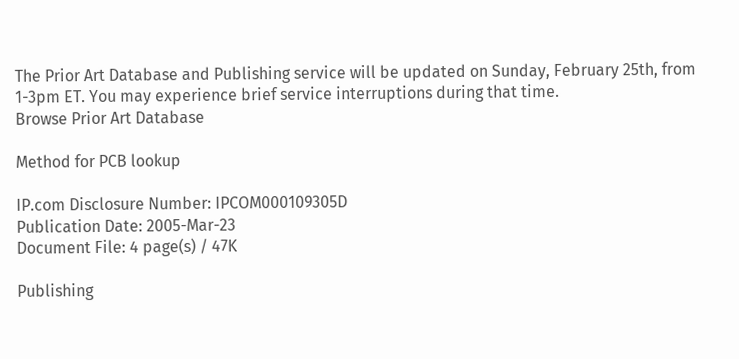The Prior Art Database and Publishing service will be updated on Sunday, February 25th, from 1-3pm ET. You may experience brief service interruptions during that time.
Browse Prior Art Database

Method for PCB lookup

IP.com Disclosure Number: IPCOM000109305D
Publication Date: 2005-Mar-23
Document File: 4 page(s) / 47K

Publishing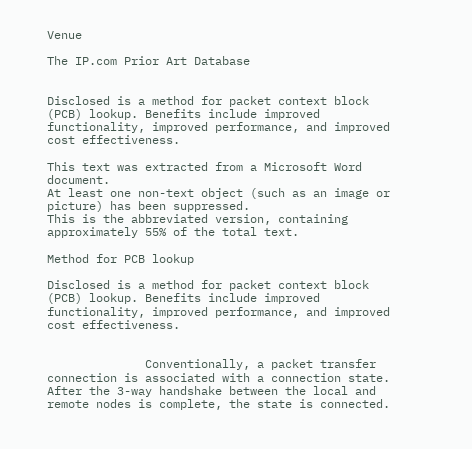Venue

The IP.com Prior Art Database


Disclosed is a method for packet context block (PCB) lookup. Benefits include improved functionality, improved performance, and improved cost effectiveness.

This text was extracted from a Microsoft Word document.
At least one non-text object (such as an image or picture) has been suppressed.
This is the abbreviated version, containing approximately 55% of the total text.

Method for PCB lookup

Disclosed is a method for packet context block (PCB) lookup. Benefits include improved functionality, improved performance, and improved cost effectiveness.


              Conventionally, a packet transfer connection is associated with a connection state. After the 3-way handshake between the local and remote nodes is complete, the state is connected.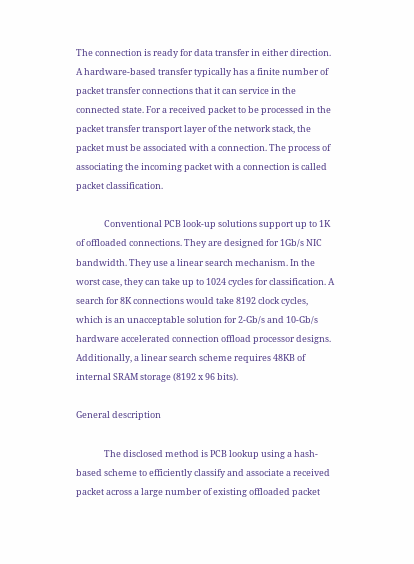The connection is ready for data transfer in either direction. A hardware-based transfer typically has a finite number of packet transfer connections that it can service in the connected state. For a received packet to be processed in the packet transfer transport layer of the network stack, the packet must be associated with a connection. The process of associating the incoming packet with a connection is called packet classification.

              Conventional PCB look-up solutions support up to 1K of offloaded connections. They are designed for 1Gb/s NIC bandwidth. They use a linear search mechanism. In the worst case, they can take up to 1024 cycles for classification. A search for 8K connections would take 8192 clock cycles, which is an unacceptable solution for 2-Gb/s and 10-Gb/s hardware accelerated connection offload processor designs. Additionally, a linear search scheme requires 48KB of internal SRAM storage (8192 x 96 bits).

General description

              The disclosed method is PCB lookup using a hash-based scheme to efficiently classify and associate a received packet across a large number of existing offloaded packet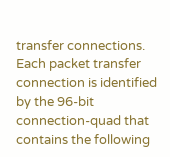transfer connections. Each packet transfer connection is identified by the 96-bit connection-quad that contains the following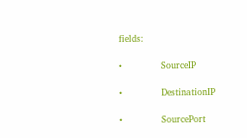fields:

•             SourceIP

•             DestinationIP

•             SourcePort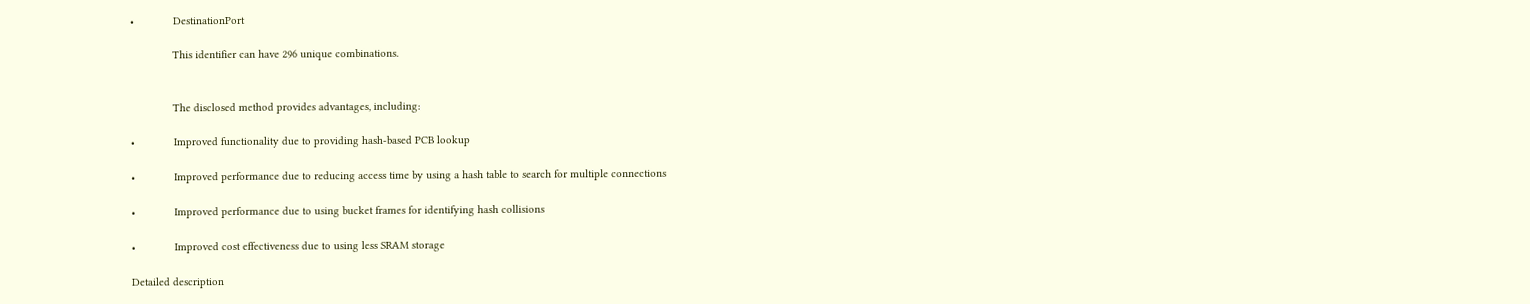•             DestinationPort

              This identifier can have 296 unique combinations.


              The disclosed method provides advantages, including:

•             Improved functionality due to providing hash-based PCB lookup

•             Improved performance due to reducing access time by using a hash table to search for multiple connections

•             Improved performance due to using bucket frames for identifying hash collisions

•             Improved cost effectiveness due to using less SRAM storage

Detailed description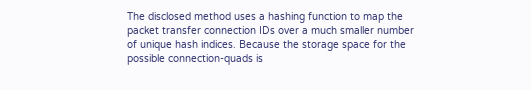The disclosed method uses a hashing function to map the packet transfer connection IDs over a much smaller number of unique hash indices. Because the storage space for the possible connection-quads is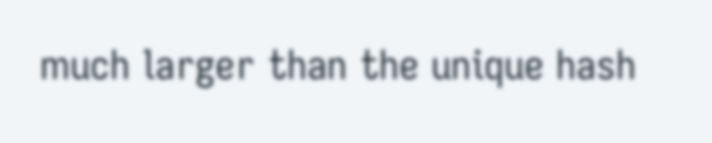much larger than the unique hash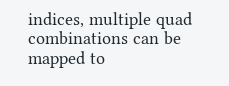indices, multiple quad combinations can be mapped to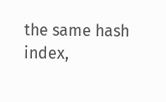the same hash index,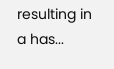resulting in a has...